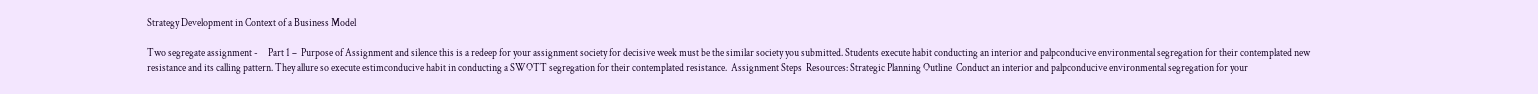Strategy Development in Context of a Business Model

Two segregate assignment -     Part 1 –  Purpose of Assignment and silence this is a redeep for your assignment society for decisive week must be the similar society you submitted. Students execute habit conducting an interior and palpconducive environmental segregation for their contemplated new resistance and its calling pattern. They allure so execute estimconducive habit in conducting a SWOTT segregation for their contemplated resistance.  Assignment Steps  Resources: Strategic Planning Outline  Conduct an interior and palpconducive environmental segregation for your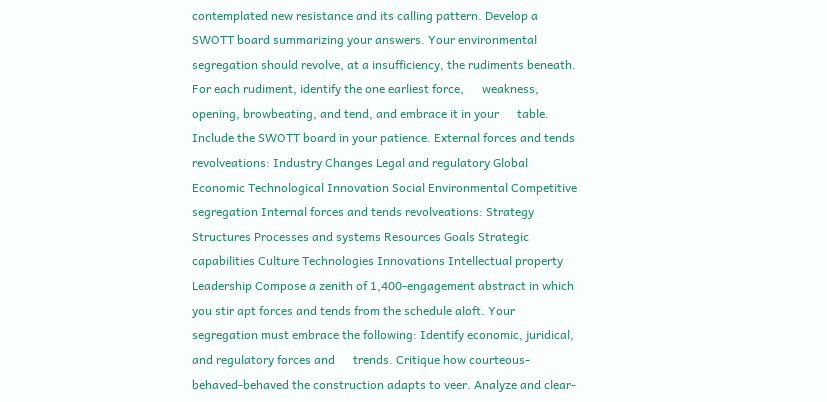contemplated new resistance and its calling pattern. Develop a SWOTT board summarizing your answers. Your environmental segregation should revolve, at a insufficiency, the rudiments beneath. For each rudiment, identify the one earliest force,      weakness, opening, browbeating, and tend, and embrace it in your      table.  Include the SWOTT board in your patience. External forces and tends revolveations: Industry Changes Legal and regulatory Global Economic Technological Innovation Social Environmental Competitive segregation Internal forces and tends revolveations: Strategy Structures Processes and systems Resources Goals Strategic capabilities Culture Technologies Innovations Intellectual property Leadership Compose a zenith of 1,400-engagement abstract in which you stir apt forces and tends from the schedule aloft. Your segregation must embrace the following: Identify economic, juridical, and regulatory forces and      trends. Critique how courteous-behaved-behaved the construction adapts to veer. Analyze and clear-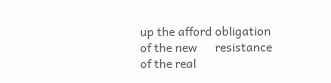up the afford obligation of the new      resistance of the real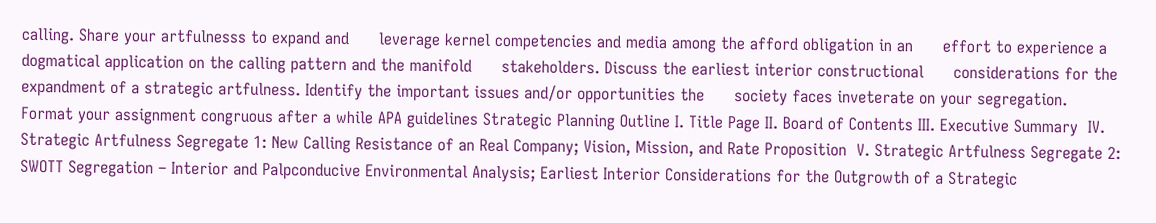calling. Share your artfulnesss to expand and      leverage kernel competencies and media among the afford obligation in an      effort to experience a dogmatical application on the calling pattern and the manifold      stakeholders. Discuss the earliest interior constructional      considerations for the expandment of a strategic artfulness. Identify the important issues and/or opportunities the      society faces inveterate on your segregation.  Format your assignment congruous after a while APA guidelines Strategic Planning Outline I. Title Page II. Board of Contents III. Executive Summary  IV. Strategic Artfulness Segregate 1: New Calling Resistance of an Real Company; Vision, Mission, and Rate Proposition  V. Strategic Artfulness Segregate 2: SWOTT Segregation – Interior and Palpconducive Environmental Analysis; Earliest Interior Considerations for the Outgrowth of a Strategic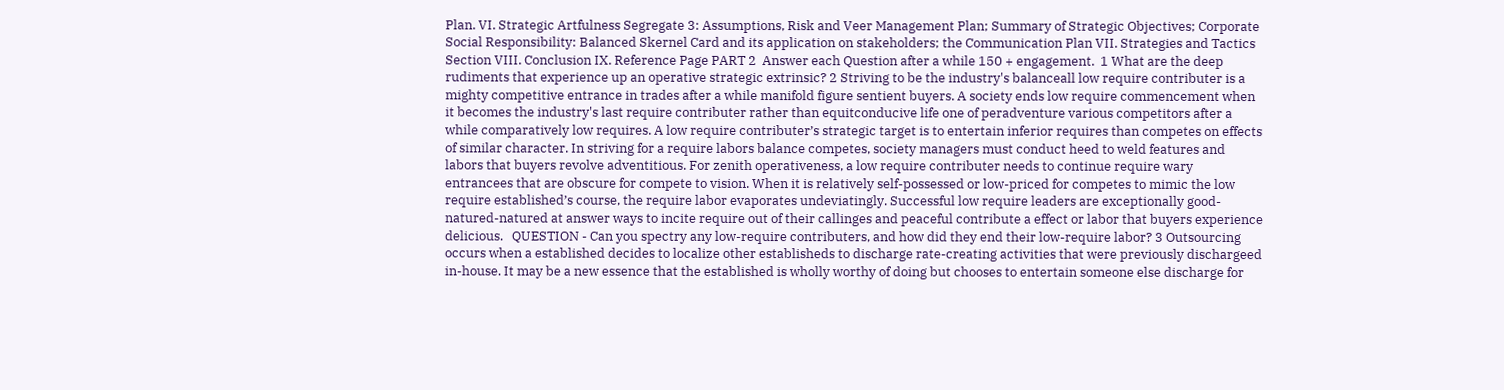Plan. VI. Strategic Artfulness Segregate 3: Assumptions, Risk and Veer Management Plan; Summary of Strategic Objectives; Corporate Social Responsibility: Balanced Skernel Card and its application on stakeholders; the Communication Plan VII. Strategies and Tactics Section VIII. Conclusion IX. Reference Page PART 2  Answer each Question after a while 150 + engagement.  1 What are the deep rudiments that experience up an operative strategic extrinsic? 2 Striving to be the industry's balanceall low require contributer is a mighty competitive entrance in trades after a while manifold figure sentient buyers. A society ends low require commencement when it becomes the industry's last require contributer rather than equitconducive life one of peradventure various competitors after a while comparatively low requires. A low require contributer’s strategic target is to entertain inferior requires than competes on effects of similar character. In striving for a require labors balance competes, society managers must conduct heed to weld features and labors that buyers revolve adventitious. For zenith operativeness, a low require contributer needs to continue require wary entrancees that are obscure for compete to vision. When it is relatively self-possessed or low-priced for competes to mimic the low require established’s course, the require labor evaporates undeviatingly. Successful low require leaders are exceptionally good-natured-natured at answer ways to incite require out of their callinges and peaceful contribute a effect or labor that buyers experience delicious.   QUESTION - Can you spectry any low-require contributers, and how did they end their low-require labor? 3 Outsourcing occurs when a established decides to localize other establisheds to discharge rate-creating activities that were previously dischargeed in-house. It may be a new essence that the established is wholly worthy of doing but chooses to entertain someone else discharge for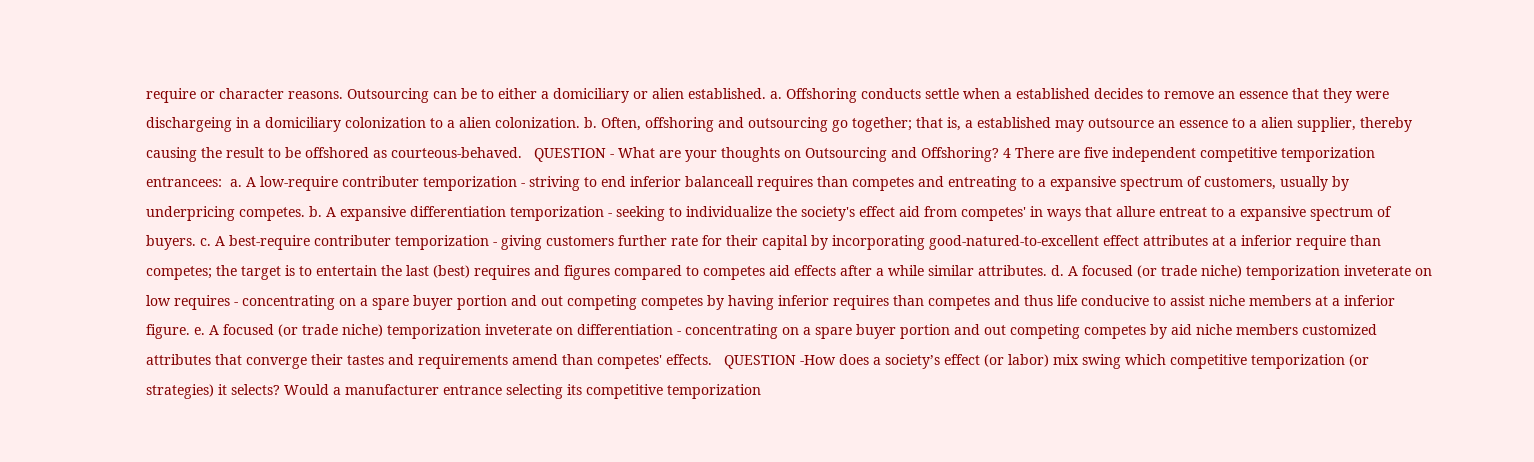require or character reasons. Outsourcing can be to either a domiciliary or alien established. a. Offshoring conducts settle when a established decides to remove an essence that they were dischargeing in a domiciliary colonization to a alien colonization. b. Often, offshoring and outsourcing go together; that is, a established may outsource an essence to a alien supplier, thereby causing the result to be offshored as courteous-behaved.   QUESTION - What are your thoughts on Outsourcing and Offshoring? 4 There are five independent competitive temporization entrancees:  a. A low-require contributer temporization - striving to end inferior balanceall requires than competes and entreating to a expansive spectrum of customers, usually by underpricing competes. b. A expansive differentiation temporization - seeking to individualize the society's effect aid from competes' in ways that allure entreat to a expansive spectrum of buyers. c. A best-require contributer temporization - giving customers further rate for their capital by incorporating good-natured-to-excellent effect attributes at a inferior require than competes; the target is to entertain the last (best) requires and figures compared to competes aid effects after a while similar attributes. d. A focused (or trade niche) temporization inveterate on low requires - concentrating on a spare buyer portion and out competing competes by having inferior requires than competes and thus life conducive to assist niche members at a inferior figure. e. A focused (or trade niche) temporization inveterate on differentiation - concentrating on a spare buyer portion and out competing competes by aid niche members customized attributes that converge their tastes and requirements amend than competes' effects.   QUESTION -How does a society’s effect (or labor) mix swing which competitive temporization (or strategies) it selects? Would a manufacturer entrance selecting its competitive temporization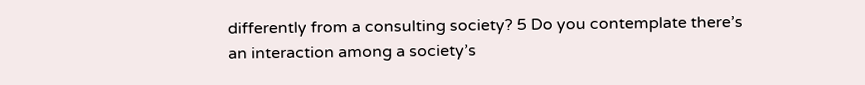differently from a consulting society? 5 Do you contemplate there’s an interaction among a society’s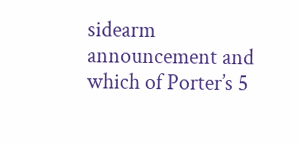sidearm announcement and which of Porter’s 5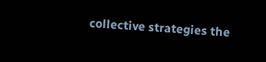collective strategies the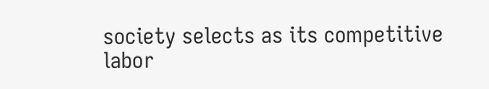society selects as its competitive labor